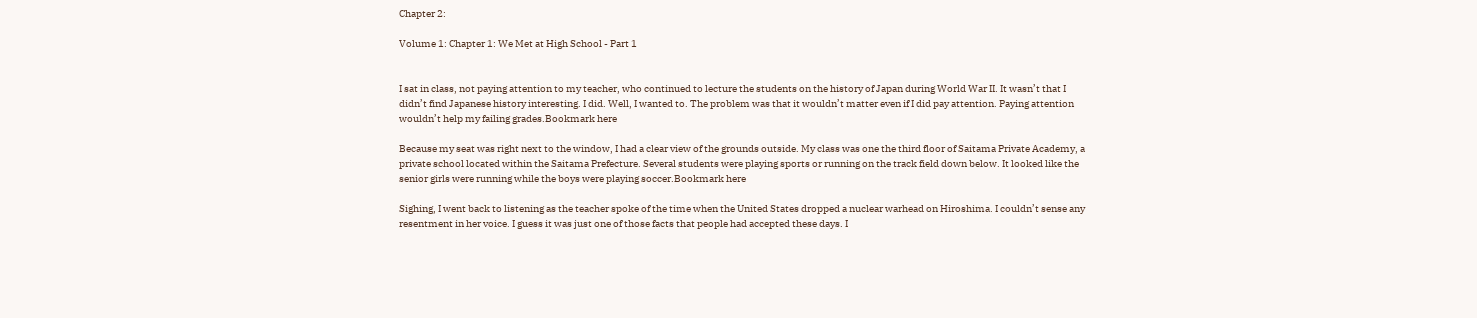Chapter 2:

Volume 1: Chapter 1: We Met at High School - Part 1


I sat in class, not paying attention to my teacher, who continued to lecture the students on the history of Japan during World War II. It wasn’t that I didn’t find Japanese history interesting. I did. Well, I wanted to. The problem was that it wouldn’t matter even if I did pay attention. Paying attention wouldn’t help my failing grades.Bookmark here

Because my seat was right next to the window, I had a clear view of the grounds outside. My class was one the third floor of Saitama Private Academy, a private school located within the Saitama Prefecture. Several students were playing sports or running on the track field down below. It looked like the senior girls were running while the boys were playing soccer.Bookmark here

Sighing, I went back to listening as the teacher spoke of the time when the United States dropped a nuclear warhead on Hiroshima. I couldn’t sense any resentment in her voice. I guess it was just one of those facts that people had accepted these days. I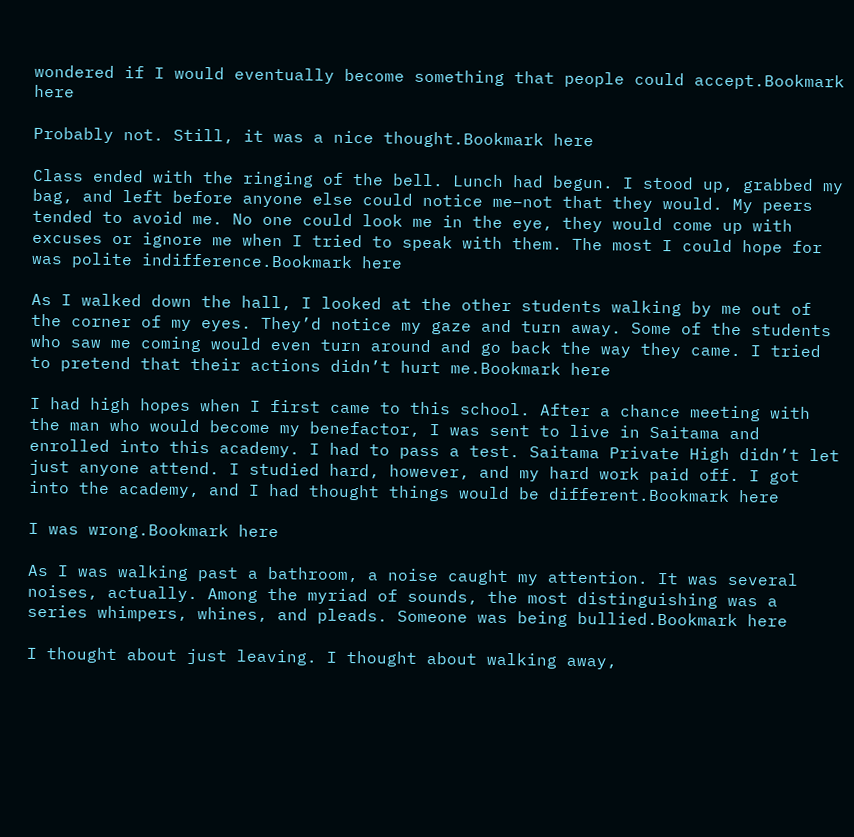wondered if I would eventually become something that people could accept.Bookmark here

Probably not. Still, it was a nice thought.Bookmark here

Class ended with the ringing of the bell. Lunch had begun. I stood up, grabbed my bag, and left before anyone else could notice me–not that they would. My peers tended to avoid me. No one could look me in the eye, they would come up with excuses or ignore me when I tried to speak with them. The most I could hope for was polite indifference.Bookmark here

As I walked down the hall, I looked at the other students walking by me out of the corner of my eyes. They’d notice my gaze and turn away. Some of the students who saw me coming would even turn around and go back the way they came. I tried to pretend that their actions didn’t hurt me.Bookmark here

I had high hopes when I first came to this school. After a chance meeting with the man who would become my benefactor, I was sent to live in Saitama and enrolled into this academy. I had to pass a test. Saitama Private High didn’t let just anyone attend. I studied hard, however, and my hard work paid off. I got into the academy, and I had thought things would be different.Bookmark here

I was wrong.Bookmark here

As I was walking past a bathroom, a noise caught my attention. It was several noises, actually. Among the myriad of sounds, the most distinguishing was a series whimpers, whines, and pleads. Someone was being bullied.Bookmark here

I thought about just leaving. I thought about walking away,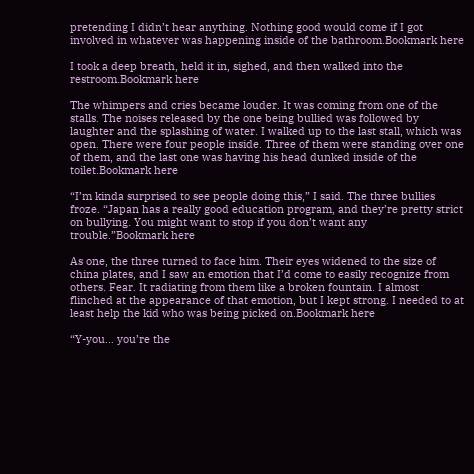pretending I didn’t hear anything. Nothing good would come if I got involved in whatever was happening inside of the bathroom.Bookmark here

I took a deep breath, held it in, sighed, and then walked into the restroom.Bookmark here

The whimpers and cries became louder. It was coming from one of the stalls. The noises released by the one being bullied was followed by laughter and the splashing of water. I walked up to the last stall, which was open. There were four people inside. Three of them were standing over one of them, and the last one was having his head dunked inside of the toilet.Bookmark here

“I’m kinda surprised to see people doing this,” I said. The three bullies froze. “Japan has a really good education program, and they’re pretty strict on bullying. You might want to stop if you don’t want any trouble.”Bookmark here

As one, the three turned to face him. Their eyes widened to the size of china plates, and I saw an emotion that I’d come to easily recognize from others. Fear. It radiating from them like a broken fountain. I almost flinched at the appearance of that emotion, but I kept strong. I needed to at least help the kid who was being picked on.Bookmark here

“Y-you… you’re the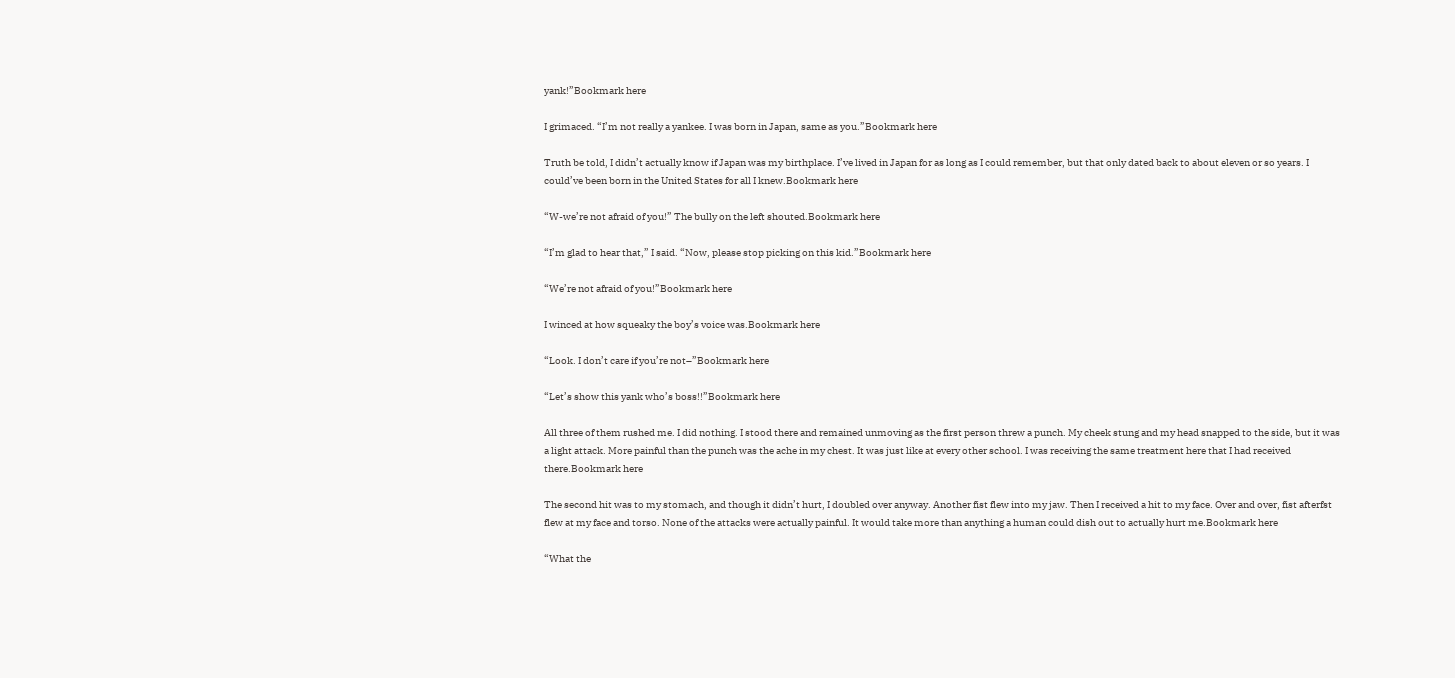yank!”Bookmark here

I grimaced. “I’m not really a yankee. I was born in Japan, same as you.”Bookmark here

Truth be told, I didn’t actually know if Japan was my birthplace. I’ve lived in Japan for as long as I could remember, but that only dated back to about eleven or so years. I could’ve been born in the United States for all I knew.Bookmark here

“W-we’re not afraid of you!” The bully on the left shouted.Bookmark here

“I’m glad to hear that,” I said. “Now, please stop picking on this kid.”Bookmark here

“We’re not afraid of you!”Bookmark here

I winced at how squeaky the boy’s voice was.Bookmark here

“Look. I don’t care if you’re not–”Bookmark here

“Let’s show this yank who’s boss!!”Bookmark here

All three of them rushed me. I did nothing. I stood there and remained unmoving as the first person threw a punch. My cheek stung and my head snapped to the side, but it was a light attack. More painful than the punch was the ache in my chest. It was just like at every other school. I was receiving the same treatment here that I had received there.Bookmark here

The second hit was to my stomach, and though it didn’t hurt, I doubled over anyway. Another fist flew into my jaw. Then I received a hit to my face. Over and over, fist afterfst flew at my face and torso. None of the attacks were actually painful. It would take more than anything a human could dish out to actually hurt me.Bookmark here

“What the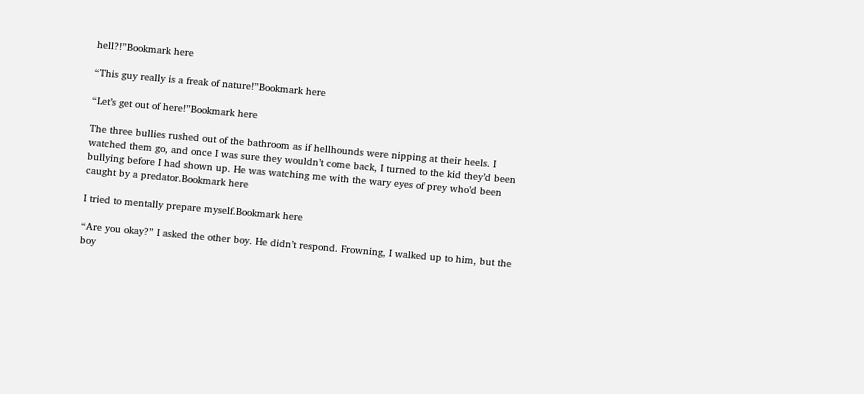hell?!”Bookmark here

“This guy really is a freak of nature!”Bookmark here

“Let’s get out of here!”Bookmark here

The three bullies rushed out of the bathroom as if hellhounds were nipping at their heels. I watched them go, and once I was sure they wouldn’t come back, I turned to the kid they’d been bullying before I had shown up. He was watching me with the wary eyes of prey who’d been caught by a predator.Bookmark here

I tried to mentally prepare myself.Bookmark here

“Are you okay?” I asked the other boy. He didn’t respond. Frowning, I walked up to him, but the boy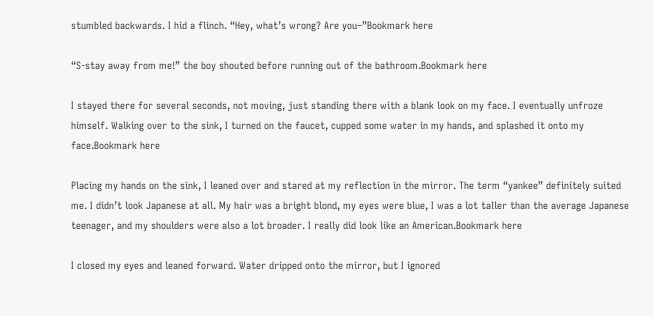stumbled backwards. I hid a flinch. “Hey, what’s wrong? Are you–”Bookmark here

“S-stay away from me!” the boy shouted before running out of the bathroom.Bookmark here

I stayed there for several seconds, not moving, just standing there with a blank look on my face. I eventually unfroze himself. Walking over to the sink, I turned on the faucet, cupped some water in my hands, and splashed it onto my face.Bookmark here

Placing my hands on the sink, I leaned over and stared at my reflection in the mirror. The term “yankee” definitely suited me. I didn’t look Japanese at all. My hair was a bright blond, my eyes were blue, I was a lot taller than the average Japanese teenager, and my shoulders were also a lot broader. I really did look like an American.Bookmark here

I closed my eyes and leaned forward. Water dripped onto the mirror, but I ignored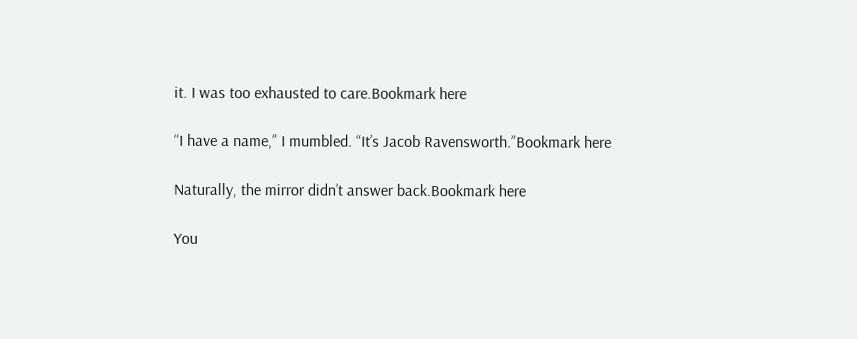it. I was too exhausted to care.Bookmark here

“I have a name,” I mumbled. “It’s Jacob Ravensworth.”Bookmark here

Naturally, the mirror didn’t answer back.Bookmark here

You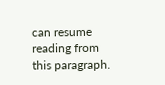can resume reading from this paragraph.